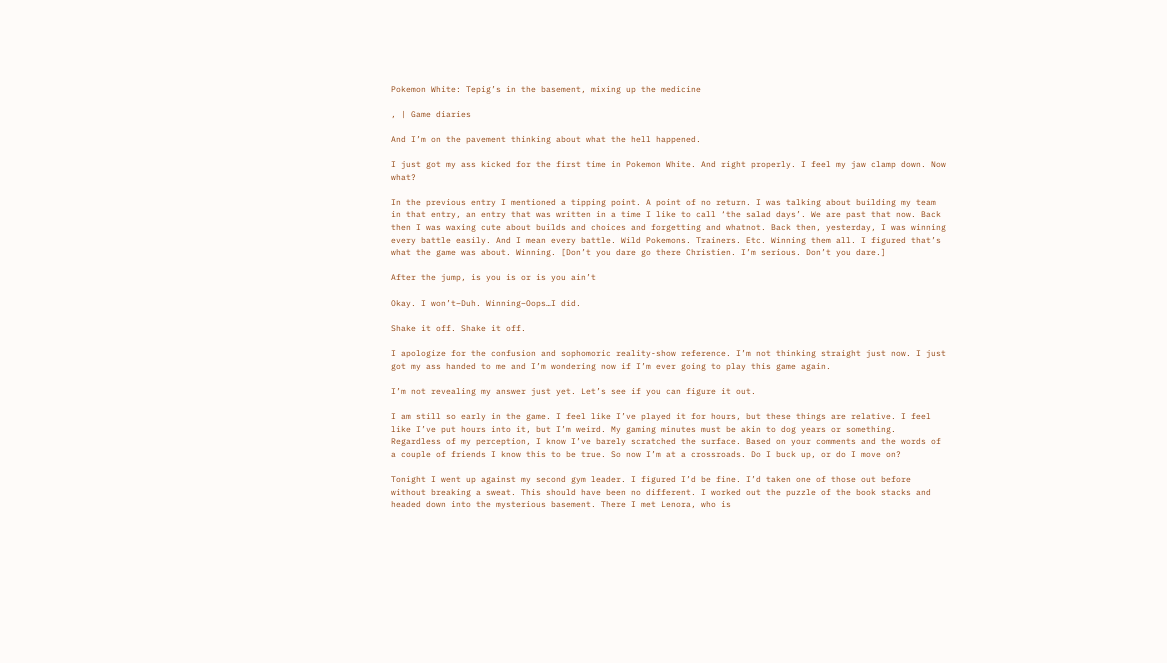Pokemon White: Tepig’s in the basement, mixing up the medicine

, | Game diaries

And I’m on the pavement thinking about what the hell happened.

I just got my ass kicked for the first time in Pokemon White. And right properly. I feel my jaw clamp down. Now what?

In the previous entry I mentioned a tipping point. A point of no return. I was talking about building my team in that entry, an entry that was written in a time I like to call ‘the salad days’. We are past that now. Back then I was waxing cute about builds and choices and forgetting and whatnot. Back then, yesterday, I was winning every battle easily. And I mean every battle. Wild Pokemons. Trainers. Etc. Winning them all. I figured that’s what the game was about. Winning. [Don’t you dare go there Christien. I’m serious. Don’t you dare.]

After the jump, is you is or is you ain’t

Okay. I won’t–Duh. Winning–Oops…I did.

Shake it off. Shake it off.

I apologize for the confusion and sophomoric reality-show reference. I’m not thinking straight just now. I just got my ass handed to me and I’m wondering now if I’m ever going to play this game again.

I’m not revealing my answer just yet. Let’s see if you can figure it out.

I am still so early in the game. I feel like I’ve played it for hours, but these things are relative. I feel like I’ve put hours into it, but I’m weird. My gaming minutes must be akin to dog years or something. Regardless of my perception, I know I’ve barely scratched the surface. Based on your comments and the words of a couple of friends I know this to be true. So now I’m at a crossroads. Do I buck up, or do I move on?

Tonight I went up against my second gym leader. I figured I’d be fine. I’d taken one of those out before without breaking a sweat. This should have been no different. I worked out the puzzle of the book stacks and headed down into the mysterious basement. There I met Lenora, who is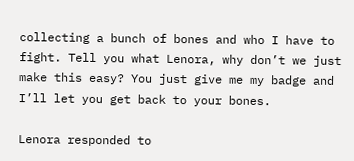collecting a bunch of bones and who I have to fight. Tell you what Lenora, why don’t we just make this easy? You just give me my badge and I’ll let you get back to your bones.

Lenora responded to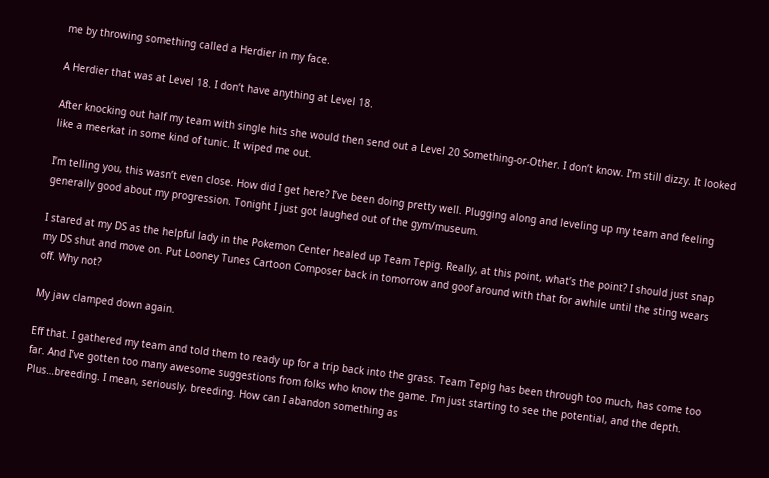me by throwing something called a Herdier in my face.

A Herdier that was at Level 18. I don’t have anything at Level 18.

After knocking out half my team with single hits she would then send out a Level 20 Something-or-Other. I don’t know. I’m still dizzy. It looked like a meerkat in some kind of tunic. It wiped me out.

I’m telling you, this wasn’t even close. How did I get here? I’ve been doing pretty well. Plugging along and leveling up my team and feeling generally good about my progression. Tonight I just got laughed out of the gym/museum.

I stared at my DS as the helpful lady in the Pokemon Center healed up Team Tepig. Really, at this point, what’s the point? I should just snap my DS shut and move on. Put Looney Tunes Cartoon Composer back in tomorrow and goof around with that for awhile until the sting wears off. Why not?

My jaw clamped down again.

Eff that. I gathered my team and told them to ready up for a trip back into the grass. Team Tepig has been through too much, has come too far. And I’ve gotten too many awesome suggestions from folks who know the game. I’m just starting to see the potential, and the depth. Plus…breeding. I mean, seriously, breeding. How can I abandon something as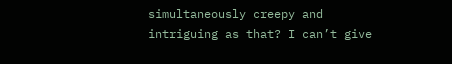simultaneously creepy and intriguing as that? I can’t give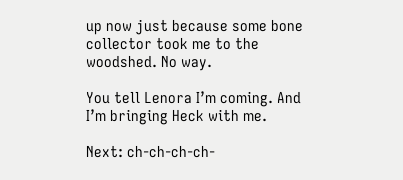up now just because some bone collector took me to the woodshed. No way.

You tell Lenora I’m coming. And I’m bringing Heck with me.

Next: ch-ch-ch-ch-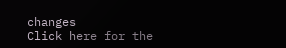changes
Click here for the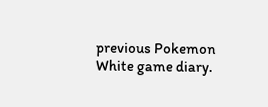previous Pokemon White game diary.